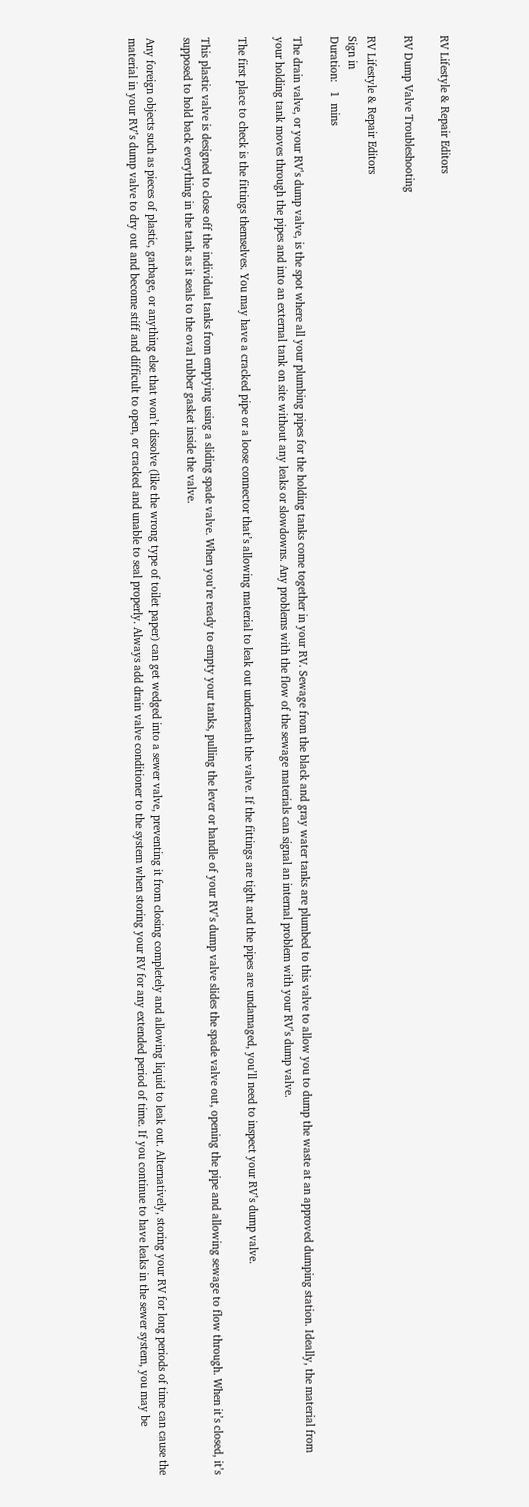RV Lifestyle & Repair Editors

RV Dump Valve Troubleshooting

RV Lifestyle & Repair Editors
Sign in
Duration:   1  mins

The drain valve, or your RV’s dump valve, is the spot where all your plumbing pipes for the holding tanks come together in your RV. Sewage from the black and gray water tanks are plumbed to this valve to allow you to dump the waste at an approved dumping station. Ideally, the material from your holding tank moves through the pipes and into an external tank on site without any leaks or slowdowns. Any problems with the flow of the sewage materials can signal an internal problem with your RV’s dump valve.

The first place to check is the fittings themselves. You may have a cracked pipe or a loose connector that’s allowing material to leak out underneath the valve. If the fittings are tight and the pipes are undamaged, you’ll need to inspect your RV’s dump valve.

This plastic valve is designed to close off the individual tanks from emptying using a sliding spade valve. When you’re ready to empty your tanks, pulling the lever or handle of your RV’s dump valve slides the spade valve out, opening the pipe and allowing sewage to flow through. When it’s closed, it’s supposed to hold back everything in the tank as it seals to the oval rubber gasket inside the valve.

Any foreign objects such as pieces of plastic, garbage, or anything else that won’t dissolve (like the wrong type of toilet paper) can get wedged into a sewer valve, preventing it from closing completely and allowing liquid to leak out. Alternatively, storing your RV for long periods of time can cause the material in your RV’s dump valve to dry out and become stiff and difficult to open, or cracked and unable to seal properly. Always add drain valve conditioner to the system when storing your RV for any extended period of time. If you continue to have leaks in the sewer system, you may be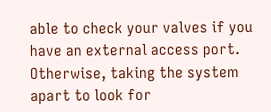able to check your valves if you have an external access port. Otherwise, taking the system apart to look for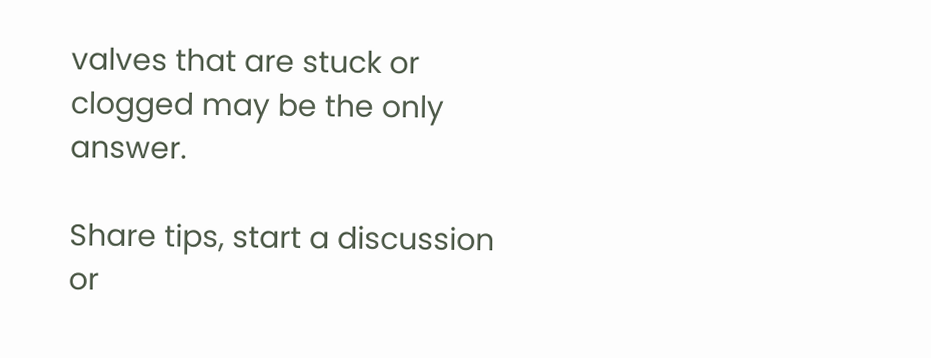valves that are stuck or clogged may be the only answer.

Share tips, start a discussion or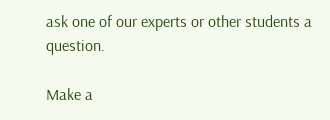ask one of our experts or other students a question.

Make a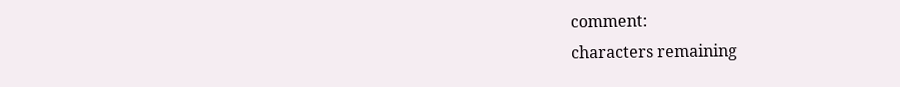comment:
characters remaining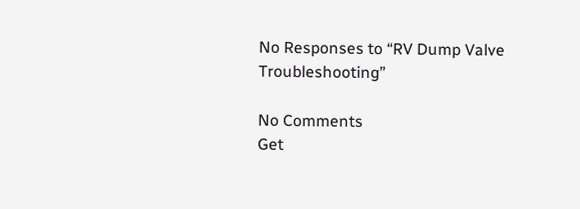No Responses to “RV Dump Valve Troubleshooting”

No Comments
Get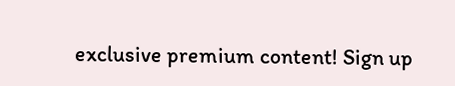exclusive premium content! Sign up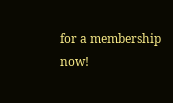for a membership now!